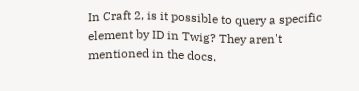In Craft 2, is it possible to query a specific element by ID in Twig? They aren't mentioned in the docs.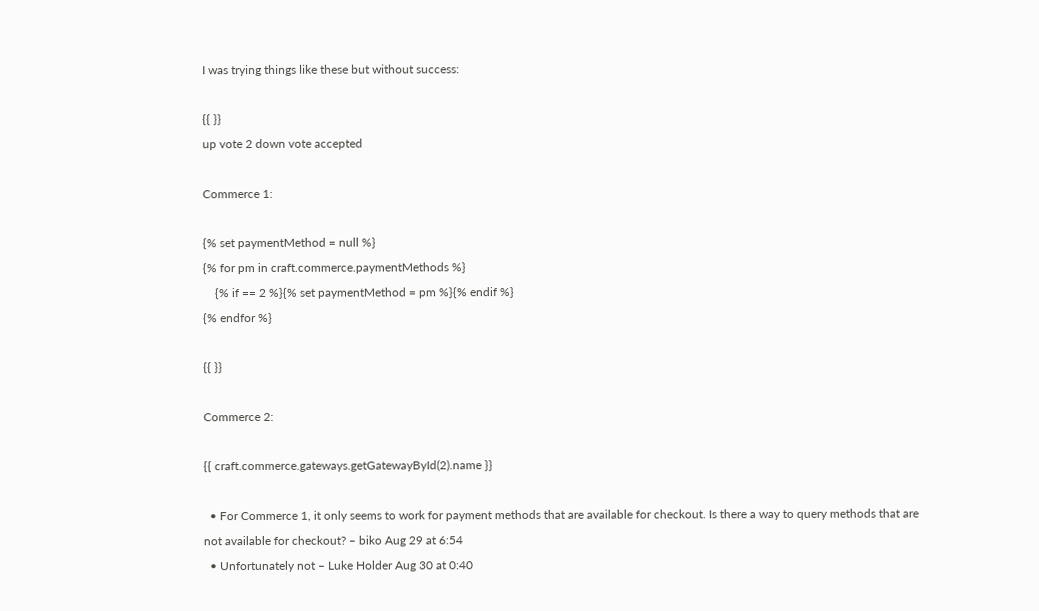I was trying things like these but without success:

{{ }}
up vote 2 down vote accepted

Commerce 1:

{% set paymentMethod = null %}
{% for pm in craft.commerce.paymentMethods %}
    {% if == 2 %}{% set paymentMethod = pm %}{% endif %}
{% endfor %}

{{ }}

Commerce 2:

{{ craft.commerce.gateways.getGatewayById(2).name }}

  • For Commerce 1, it only seems to work for payment methods that are available for checkout. Is there a way to query methods that are not available for checkout? – biko Aug 29 at 6:54
  • Unfortunately not – Luke Holder Aug 30 at 0:40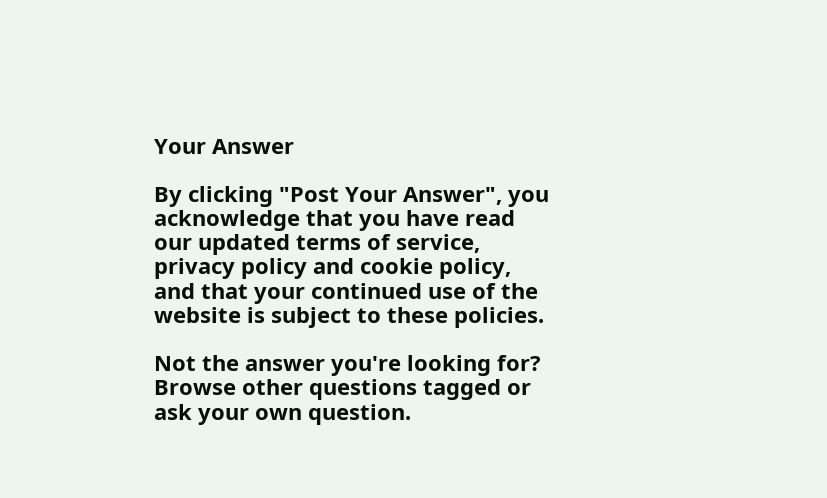Your Answer

By clicking "Post Your Answer", you acknowledge that you have read our updated terms of service, privacy policy and cookie policy, and that your continued use of the website is subject to these policies.

Not the answer you're looking for? Browse other questions tagged or ask your own question.